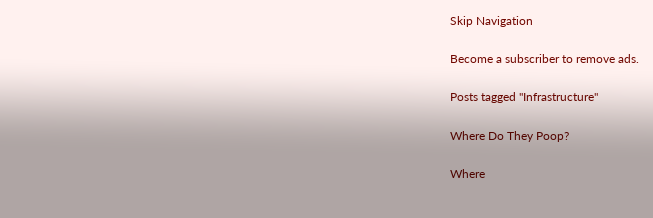Skip Navigation

Become a subscriber to remove ads.

Posts tagged "Infrastructure"

Where Do They Poop?

Where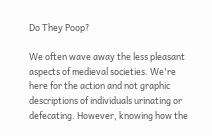Do They Poop?

We often wave away the less pleasant aspects of medieval societies. We're here for the action and not graphic descriptions of individuals urinating or defecating. However, knowing how the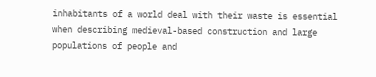inhabitants of a world deal with their waste is essential when describing medieval-based construction and large populations of people and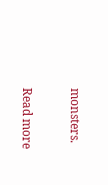monsters.

Read more